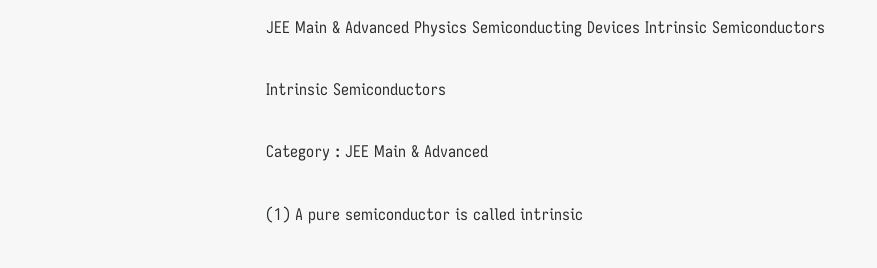JEE Main & Advanced Physics Semiconducting Devices Intrinsic Semiconductors

Intrinsic Semiconductors

Category : JEE Main & Advanced

(1) A pure semiconductor is called intrinsic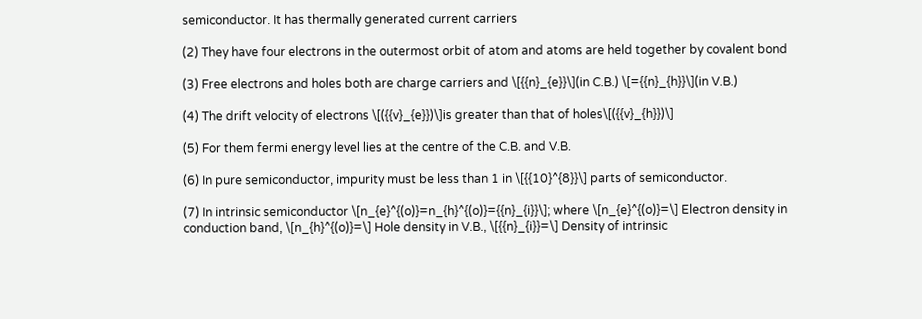semiconductor. It has thermally generated current carriers

(2) They have four electrons in the outermost orbit of atom and atoms are held together by covalent bond

(3) Free electrons and holes both are charge carriers and \[{{n}_{e}}\](in C.B.) \[={{n}_{h}}\](in V.B.)

(4) The drift velocity of electrons \[({{v}_{e}})\]is greater than that of holes\[({{v}_{h}})\]

(5) For them fermi energy level lies at the centre of the C.B. and V.B.

(6) In pure semiconductor, impurity must be less than 1 in \[{{10}^{8}}\] parts of semiconductor.

(7) In intrinsic semiconductor \[n_{e}^{(o)}=n_{h}^{(o)}={{n}_{i}}\]; where \[n_{e}^{(o)}=\] Electron density in conduction band, \[n_{h}^{(o)}=\] Hole density in V.B., \[{{n}_{i}}=\] Density of intrinsic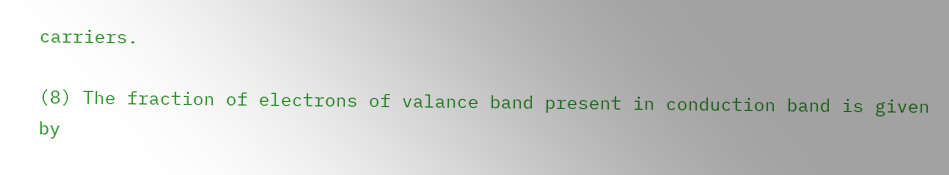carriers.

(8) The fraction of electrons of valance band present in conduction band is given by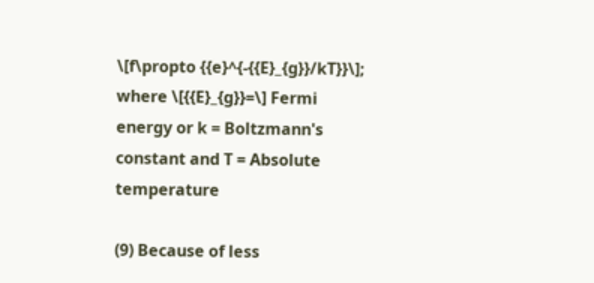\[f\propto {{e}^{-{{E}_{g}}/kT}}\]; where \[{{E}_{g}}=\] Fermi energy or k = Boltzmann's constant and T = Absolute temperature

(9) Because of less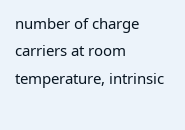number of charge carriers at room temperature, intrinsic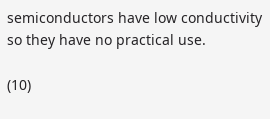semiconductors have low conductivity so they have no practical use.

(10)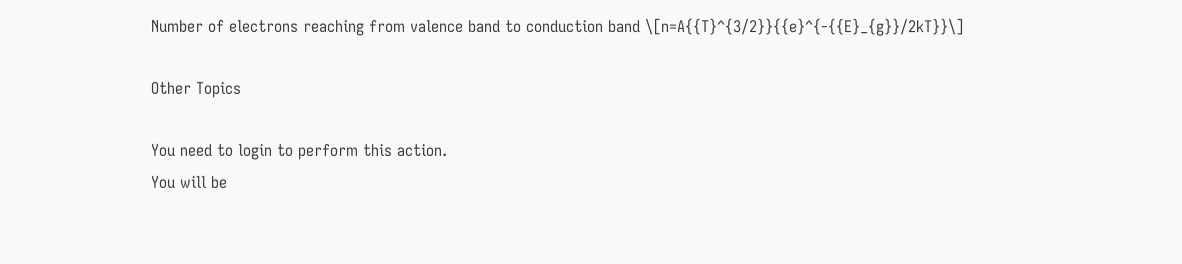Number of electrons reaching from valence band to conduction band \[n=A{{T}^{3/2}}{{e}^{-{{E}_{g}}/2kT}}\]

Other Topics

You need to login to perform this action.
You will be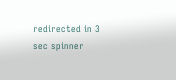redirected in 3 sec spinner